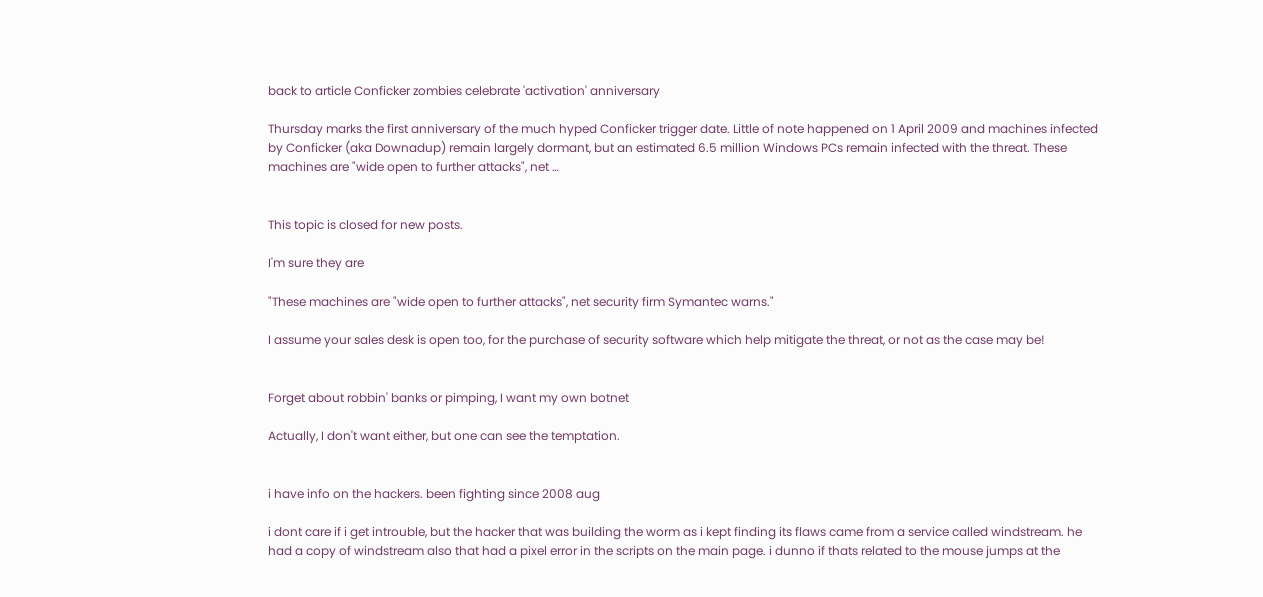back to article Conficker zombies celebrate 'activation' anniversary

Thursday marks the first anniversary of the much hyped Conficker trigger date. Little of note happened on 1 April 2009 and machines infected by Conficker (aka Downadup) remain largely dormant, but an estimated 6.5 million Windows PCs remain infected with the threat. These machines are "wide open to further attacks", net …


This topic is closed for new posts.

I'm sure they are

"These machines are "wide open to further attacks", net security firm Symantec warns."

I assume your sales desk is open too, for the purchase of security software which help mitigate the threat, or not as the case may be!


Forget about robbin' banks or pimping, I want my own botnet

Actually, I don't want either, but one can see the temptation.


i have info on the hackers. been fighting since 2008 aug

i dont care if i get introuble, but the hacker that was building the worm as i kept finding its flaws came from a service called windstream. he had a copy of windstream also that had a pixel error in the scripts on the main page. i dunno if thats related to the mouse jumps at the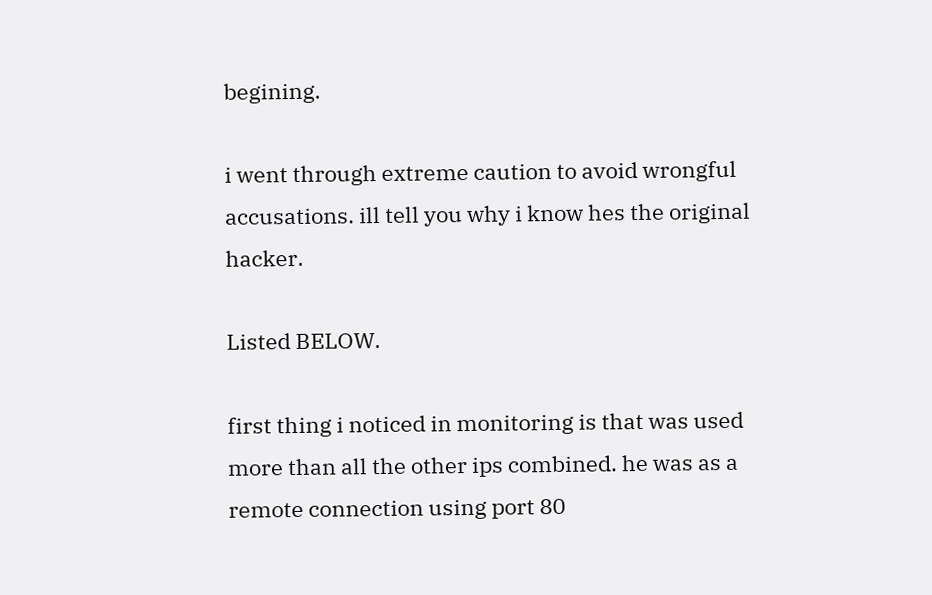begining.

i went through extreme caution to avoid wrongful accusations. ill tell you why i know hes the original hacker.

Listed BELOW.

first thing i noticed in monitoring is that was used more than all the other ips combined. he was as a remote connection using port 80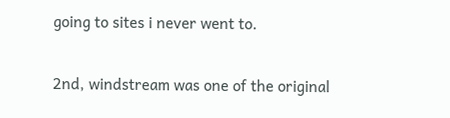going to sites i never went to.

2nd, windstream was one of the original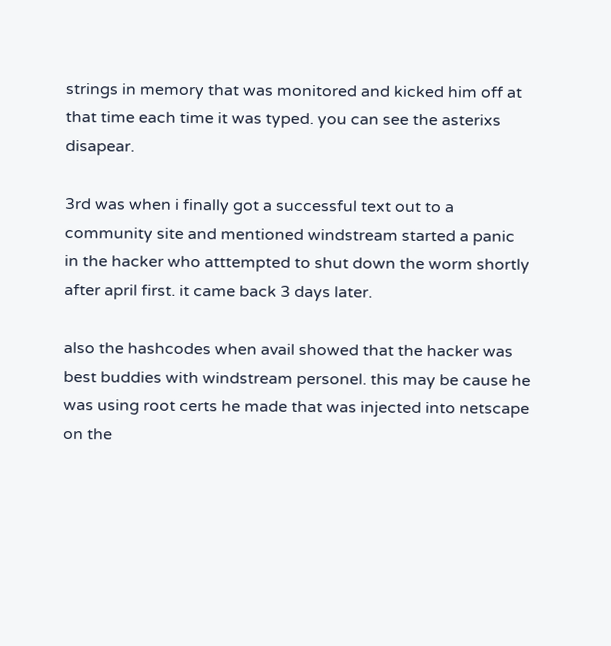strings in memory that was monitored and kicked him off at that time each time it was typed. you can see the asterixs disapear.

3rd was when i finally got a successful text out to a community site and mentioned windstream started a panic in the hacker who atttempted to shut down the worm shortly after april first. it came back 3 days later.

also the hashcodes when avail showed that the hacker was best buddies with windstream personel. this may be cause he was using root certs he made that was injected into netscape on the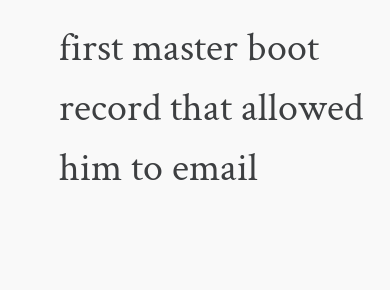first master boot record that allowed him to email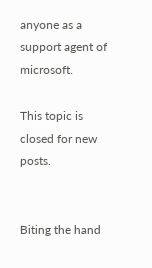anyone as a support agent of microsoft.

This topic is closed for new posts.


Biting the hand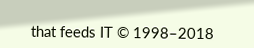that feeds IT © 1998–2018